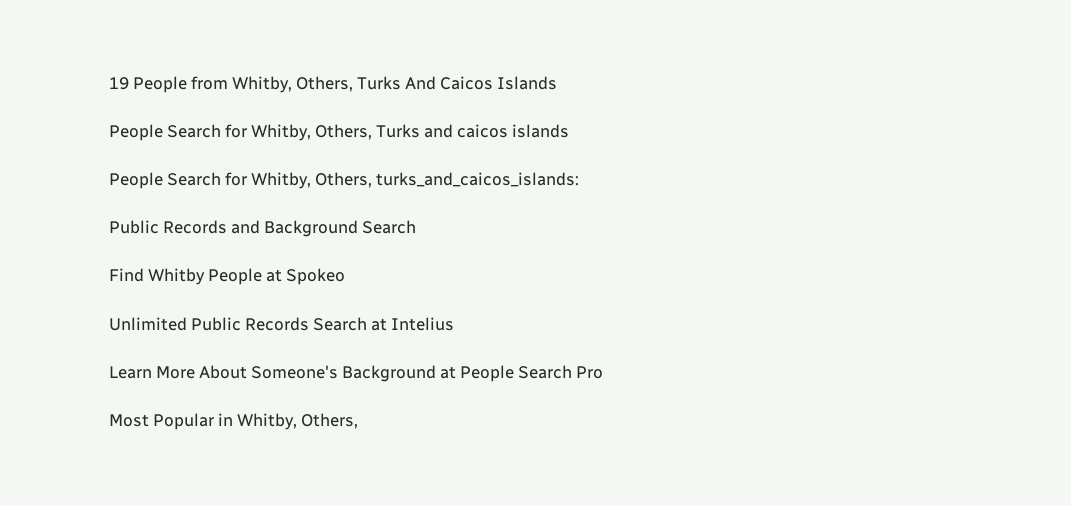19 People from Whitby, Others, Turks And Caicos Islands

People Search for Whitby, Others, Turks and caicos islands

People Search for Whitby, Others, turks_and_caicos_islands:

Public Records and Background Search

Find Whitby People at Spokeo

Unlimited Public Records Search at Intelius

Learn More About Someone's Background at People Search Pro

Most Popular in Whitby, Others,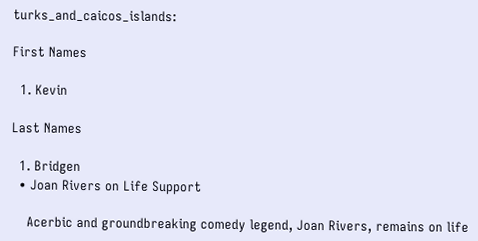turks_and_caicos_islands:

First Names

  1. Kevin

Last Names

  1. Bridgen
  • Joan Rivers on Life Support

    Acerbic and groundbreaking comedy legend, Joan Rivers, remains on life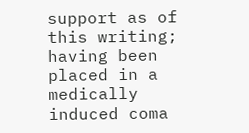support as of this writing; having been placed in a medically induced coma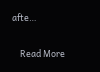afte…

    Read More